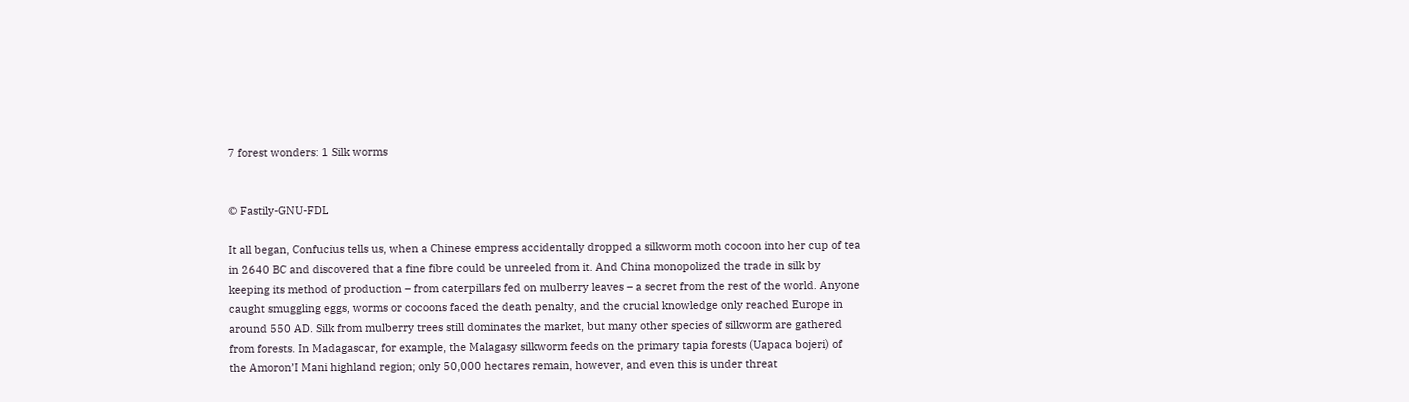7 forest wonders: 1 Silk worms


© Fastily-GNU-FDL

It all began, Confucius tells us, when a Chinese empress accidentally dropped a silkworm moth cocoon into her cup of tea in 2640 BC and discovered that a fine fibre could be unreeled from it. And China monopolized the trade in silk by keeping its method of production – from caterpillars fed on mulberry leaves – a secret from the rest of the world. Anyone caught smuggling eggs, worms or cocoons faced the death penalty, and the crucial knowledge only reached Europe in around 550 AD. Silk from mulberry trees still dominates the market, but many other species of silkworm are gathered from forests. In Madagascar, for example, the Malagasy silkworm feeds on the primary tapia forests (Uapaca bojeri) of the Amoron’I Mani highland region; only 50,000 hectares remain, however, and even this is under threat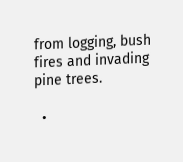from logging, bush fires and invading pine trees.

  •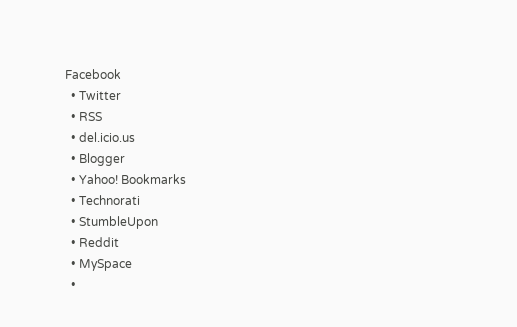Facebook
  • Twitter
  • RSS
  • del.icio.us
  • Blogger
  • Yahoo! Bookmarks
  • Technorati
  • StumbleUpon
  • Reddit
  • MySpace
  •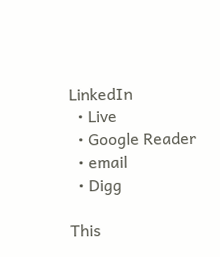LinkedIn
  • Live
  • Google Reader
  • email
  • Digg

This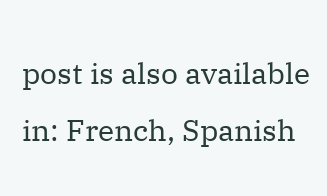post is also available in: French, Spanish